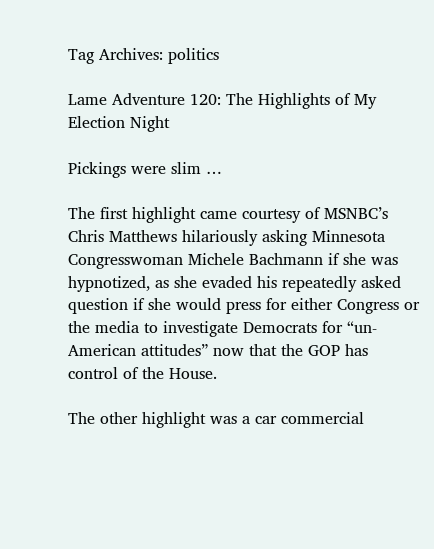Tag Archives: politics

Lame Adventure 120: The Highlights of My Election Night

Pickings were slim …

The first highlight came courtesy of MSNBC’s Chris Matthews hilariously asking Minnesota Congresswoman Michele Bachmann if she was hypnotized, as she evaded his repeatedly asked question if she would press for either Congress or the media to investigate Democrats for “un-American attitudes” now that the GOP has control of the House.

The other highlight was a car commercial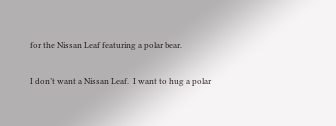for the Nissan Leaf featuring a polar bear.

I don’t want a Nissan Leaf.  I want to hug a polar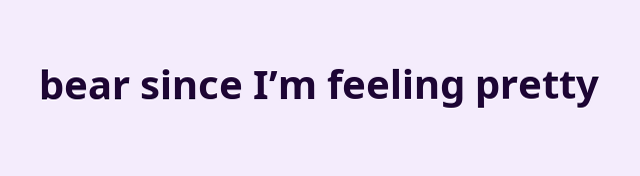bear since I’m feeling pretty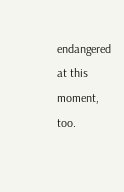endangered at this moment, too.